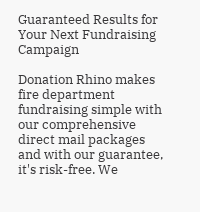Guaranteed Results for Your Next Fundraising Campaign

Donation Rhino makes fire department fundraising simple with our comprehensive direct mail packages and with our guarantee, it's risk-free. We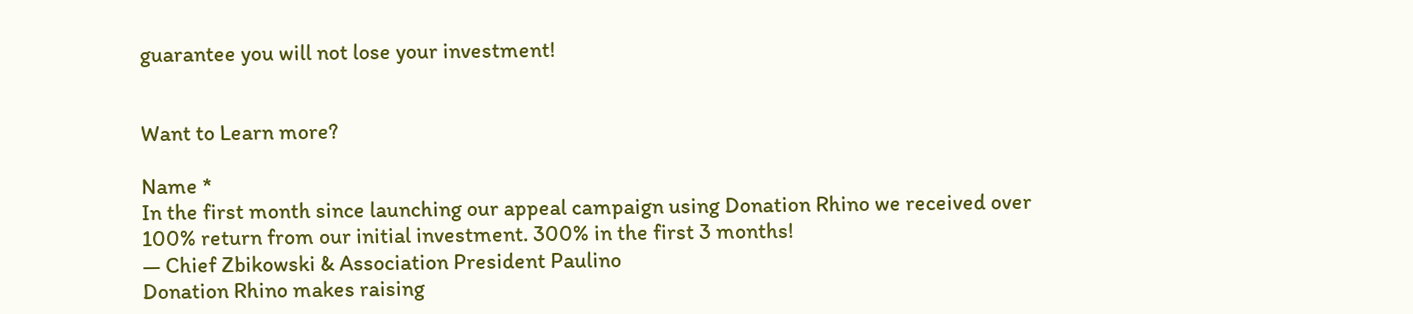guarantee you will not lose your investment!


Want to Learn more?

Name *
In the first month since launching our appeal campaign using Donation Rhino we received over 100% return from our initial investment. 300% in the first 3 months!
— Chief Zbikowski & Association President Paulino
Donation Rhino makes raising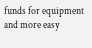funds for equipment and more easy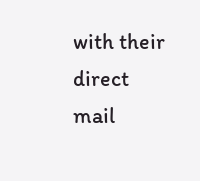with their direct mail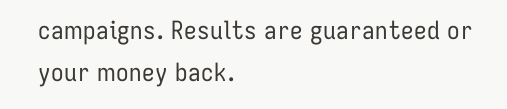campaigns. Results are guaranteed or your money back.